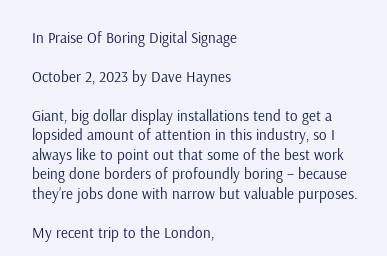In Praise Of Boring Digital Signage

October 2, 2023 by Dave Haynes

Giant, big dollar display installations tend to get a lopsided amount of attention in this industry, so I always like to point out that some of the best work being done borders of profoundly boring – because they’re jobs done with narrow but valuable purposes.

My recent trip to the London,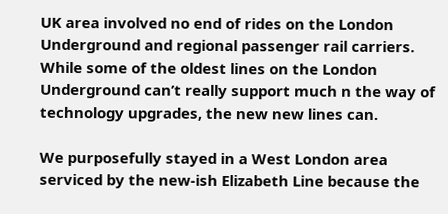UK area involved no end of rides on the London Underground and regional passenger rail carriers. While some of the oldest lines on the London Underground can’t really support much n the way of technology upgrades, the new new lines can.

We purposefully stayed in a West London area serviced by the new-ish Elizabeth Line because the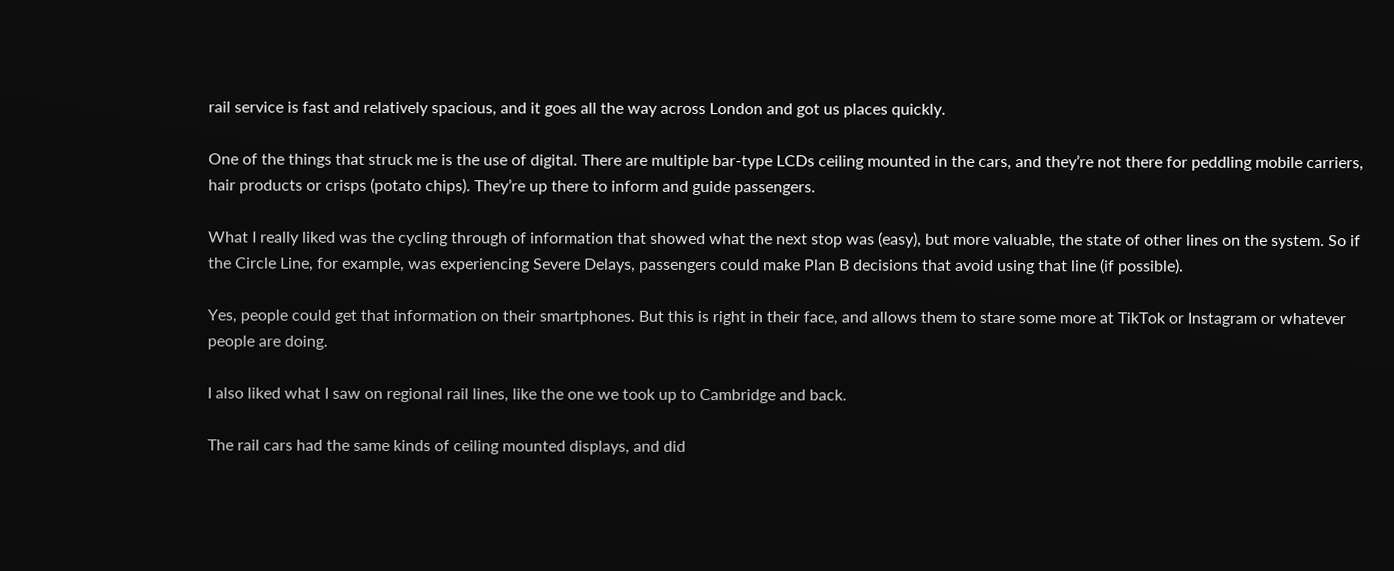rail service is fast and relatively spacious, and it goes all the way across London and got us places quickly.

One of the things that struck me is the use of digital. There are multiple bar-type LCDs ceiling mounted in the cars, and they’re not there for peddling mobile carriers, hair products or crisps (potato chips). They’re up there to inform and guide passengers.

What I really liked was the cycling through of information that showed what the next stop was (easy), but more valuable, the state of other lines on the system. So if the Circle Line, for example, was experiencing Severe Delays, passengers could make Plan B decisions that avoid using that line (if possible).

Yes, people could get that information on their smartphones. But this is right in their face, and allows them to stare some more at TikTok or Instagram or whatever people are doing.

I also liked what I saw on regional rail lines, like the one we took up to Cambridge and back.

The rail cars had the same kinds of ceiling mounted displays, and did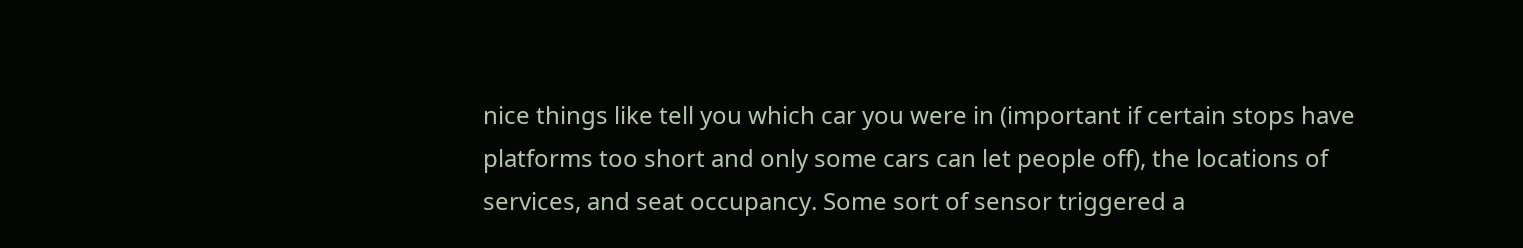nice things like tell you which car you were in (important if certain stops have platforms too short and only some cars can let people off), the locations of services, and seat occupancy. Some sort of sensor triggered a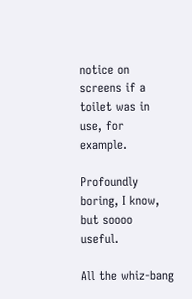notice on screens if a toilet was in use, for example.

Profoundly boring, I know, but soooo useful.

All the whiz-bang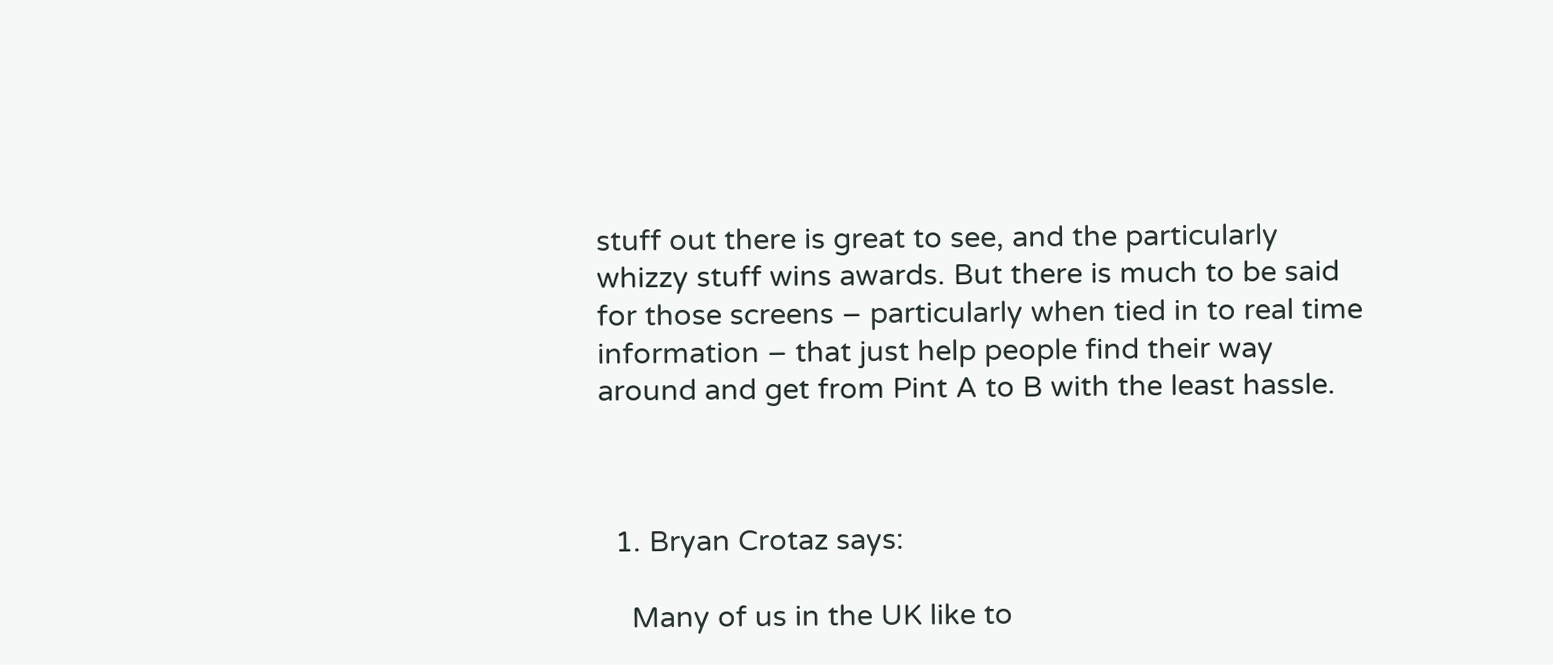stuff out there is great to see, and the particularly whizzy stuff wins awards. But there is much to be said for those screens – particularly when tied in to real time information – that just help people find their way around and get from Pint A to B with the least hassle.



  1. Bryan Crotaz says:

    Many of us in the UK like to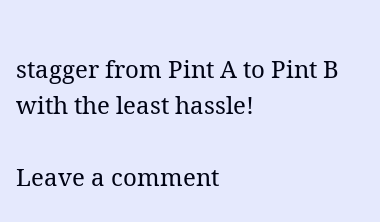stagger from Pint A to Pint B with the least hassle!

Leave a comment